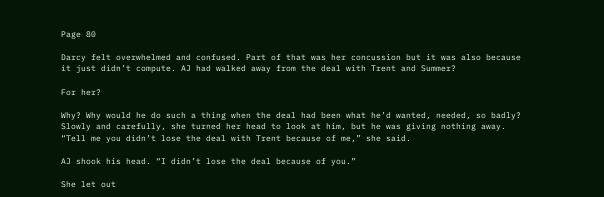Page 80

Darcy felt overwhelmed and confused. Part of that was her concussion but it was also because it just didn’t compute. AJ had walked away from the deal with Trent and Summer?

For her?

Why? Why would he do such a thing when the deal had been what he’d wanted, needed, so badly? Slowly and carefully, she turned her head to look at him, but he was giving nothing away. “Tell me you didn’t lose the deal with Trent because of me,” she said.

AJ shook his head. “I didn’t lose the deal because of you.”

She let out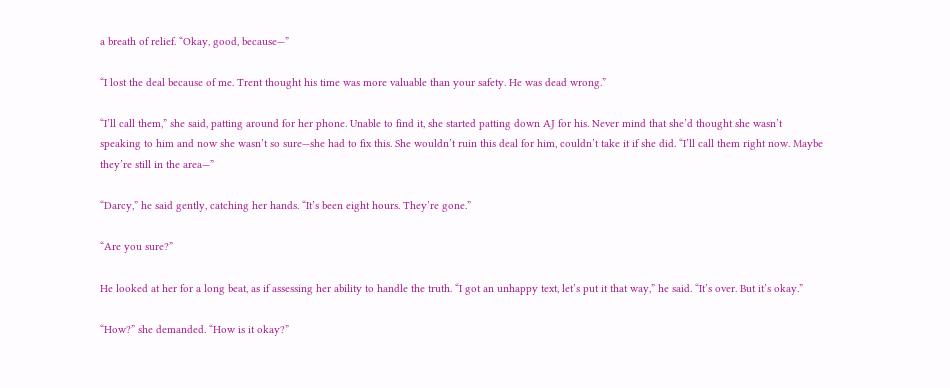a breath of relief. “Okay, good, because—”

“I lost the deal because of me. Trent thought his time was more valuable than your safety. He was dead wrong.”

“I’ll call them,” she said, patting around for her phone. Unable to find it, she started patting down AJ for his. Never mind that she’d thought she wasn’t speaking to him and now she wasn’t so sure—she had to fix this. She wouldn’t ruin this deal for him, couldn’t take it if she did. “I’ll call them right now. Maybe they’re still in the area—”

“Darcy,” he said gently, catching her hands. “It’s been eight hours. They’re gone.”

“Are you sure?”

He looked at her for a long beat, as if assessing her ability to handle the truth. “I got an unhappy text, let’s put it that way,” he said. “It’s over. But it’s okay.”

“How?” she demanded. “How is it okay?”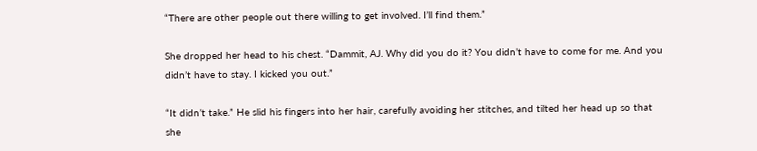“There are other people out there willing to get involved. I’ll find them.”

She dropped her head to his chest. “Dammit, AJ. Why did you do it? You didn’t have to come for me. And you didn’t have to stay. I kicked you out.”

“It didn’t take.” He slid his fingers into her hair, carefully avoiding her stitches, and tilted her head up so that she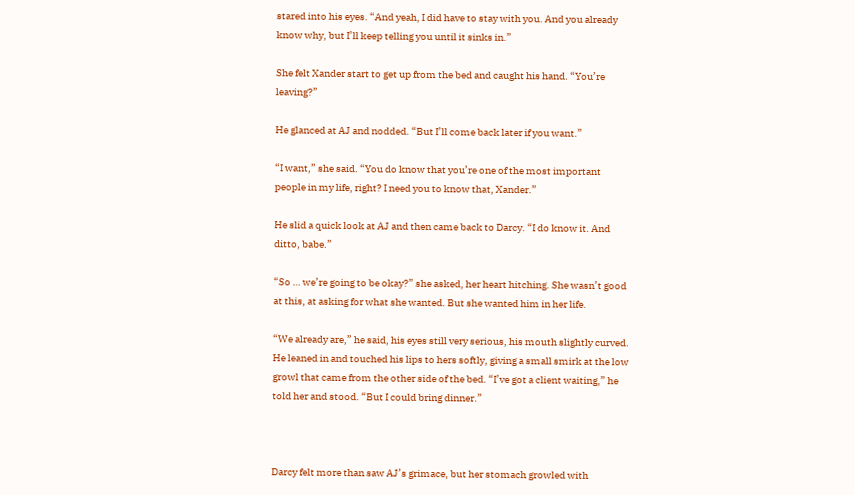stared into his eyes. “And yeah, I did have to stay with you. And you already know why, but I’ll keep telling you until it sinks in.”

She felt Xander start to get up from the bed and caught his hand. “You’re leaving?”

He glanced at AJ and nodded. “But I’ll come back later if you want.”

“I want,” she said. “You do know that you’re one of the most important people in my life, right? I need you to know that, Xander.”

He slid a quick look at AJ and then came back to Darcy. “I do know it. And ditto, babe.”

“So … we’re going to be okay?” she asked, her heart hitching. She wasn’t good at this, at asking for what she wanted. But she wanted him in her life.

“We already are,” he said, his eyes still very serious, his mouth slightly curved. He leaned in and touched his lips to hers softly, giving a small smirk at the low growl that came from the other side of the bed. “I’ve got a client waiting,” he told her and stood. “But I could bring dinner.”



Darcy felt more than saw AJ’s grimace, but her stomach growled with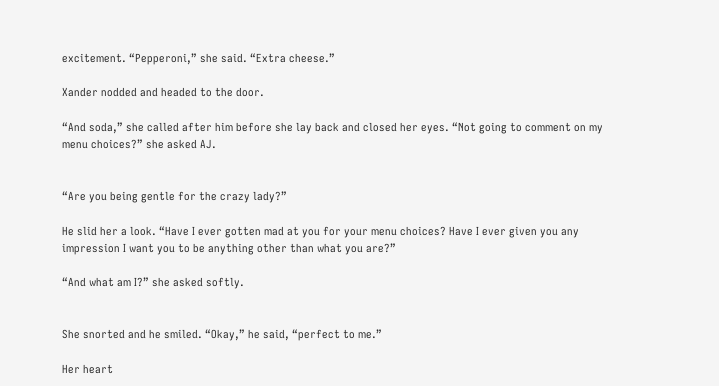excitement. “Pepperoni,” she said. “Extra cheese.”

Xander nodded and headed to the door.

“And soda,” she called after him before she lay back and closed her eyes. “Not going to comment on my menu choices?” she asked AJ.


“Are you being gentle for the crazy lady?”

He slid her a look. “Have I ever gotten mad at you for your menu choices? Have I ever given you any impression I want you to be anything other than what you are?”

“And what am I?” she asked softly.


She snorted and he smiled. “Okay,” he said, “perfect to me.”

Her heart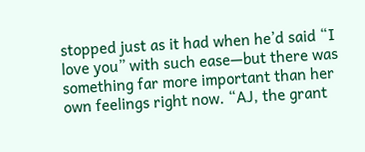stopped just as it had when he’d said “I love you” with such ease—but there was something far more important than her own feelings right now. “AJ, the grant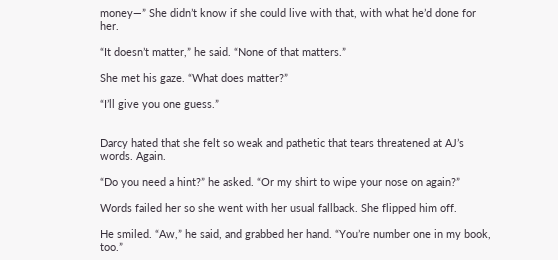money—” She didn’t know if she could live with that, with what he’d done for her.

“It doesn’t matter,” he said. “None of that matters.”

She met his gaze. “What does matter?”

“I’ll give you one guess.”


Darcy hated that she felt so weak and pathetic that tears threatened at AJ’s words. Again.

“Do you need a hint?” he asked. “Or my shirt to wipe your nose on again?”

Words failed her so she went with her usual fallback. She flipped him off.

He smiled. “Aw,” he said, and grabbed her hand. “You’re number one in my book, too.”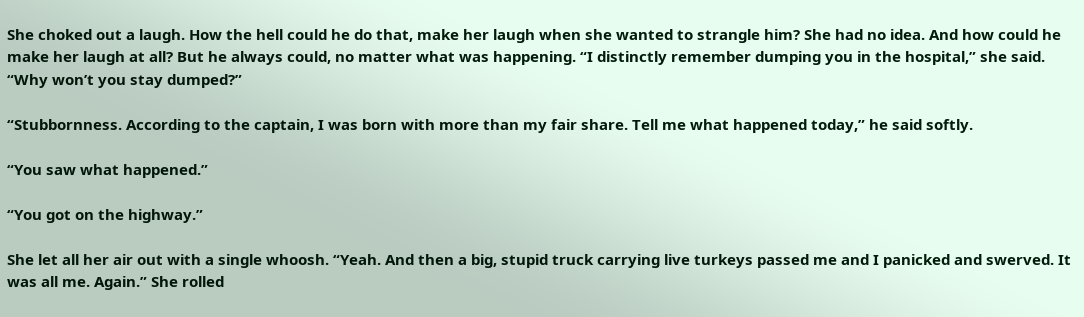She choked out a laugh. How the hell could he do that, make her laugh when she wanted to strangle him? She had no idea. And how could he make her laugh at all? But he always could, no matter what was happening. “I distinctly remember dumping you in the hospital,” she said. “Why won’t you stay dumped?”

“Stubbornness. According to the captain, I was born with more than my fair share. Tell me what happened today,” he said softly.

“You saw what happened.”

“You got on the highway.”

She let all her air out with a single whoosh. “Yeah. And then a big, stupid truck carrying live turkeys passed me and I panicked and swerved. It was all me. Again.” She rolled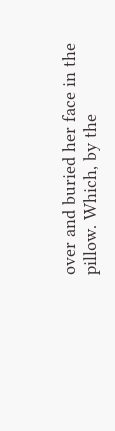over and buried her face in the pillow. Which, by the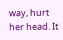way, hurt her head. It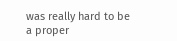was really hard to be a proper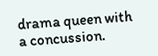drama queen with a concussion.